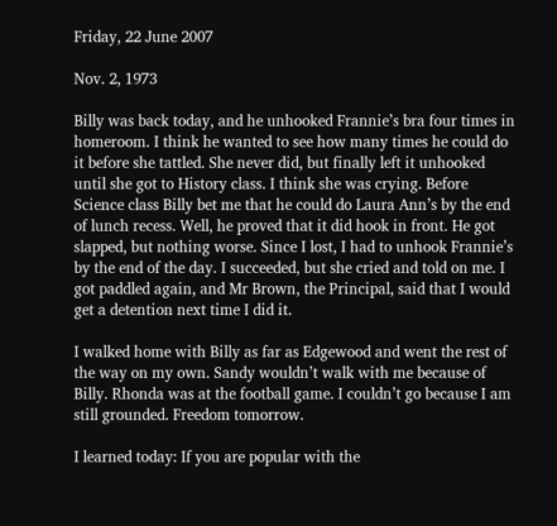Friday, 22 June 2007

Nov. 2, 1973

Billy was back today, and he unhooked Frannie’s bra four times in homeroom. I think he wanted to see how many times he could do it before she tattled. She never did, but finally left it unhooked until she got to History class. I think she was crying. Before Science class Billy bet me that he could do Laura Ann’s by the end of lunch recess. Well, he proved that it did hook in front. He got slapped, but nothing worse. Since I lost, I had to unhook Frannie’s by the end of the day. I succeeded, but she cried and told on me. I got paddled again, and Mr Brown, the Principal, said that I would get a detention next time I did it.

I walked home with Billy as far as Edgewood and went the rest of the way on my own. Sandy wouldn’t walk with me because of Billy. Rhonda was at the football game. I couldn’t go because I am still grounded. Freedom tomorrow.

I learned today: If you are popular with the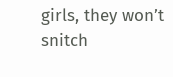girls, they won’t snitch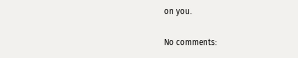on you.

No comments: